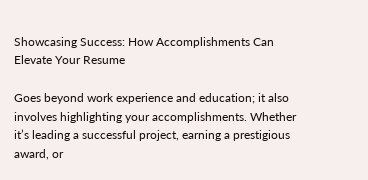Showcasing Success: How Accomplishments Can Elevate Your Resume

Goes beyond work experience and education; it also involves highlighting your accomplishments. Whether it’s leading a successful project, earning a prestigious award, or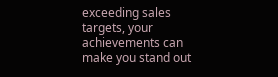exceeding sales targets, your achievements can make you stand out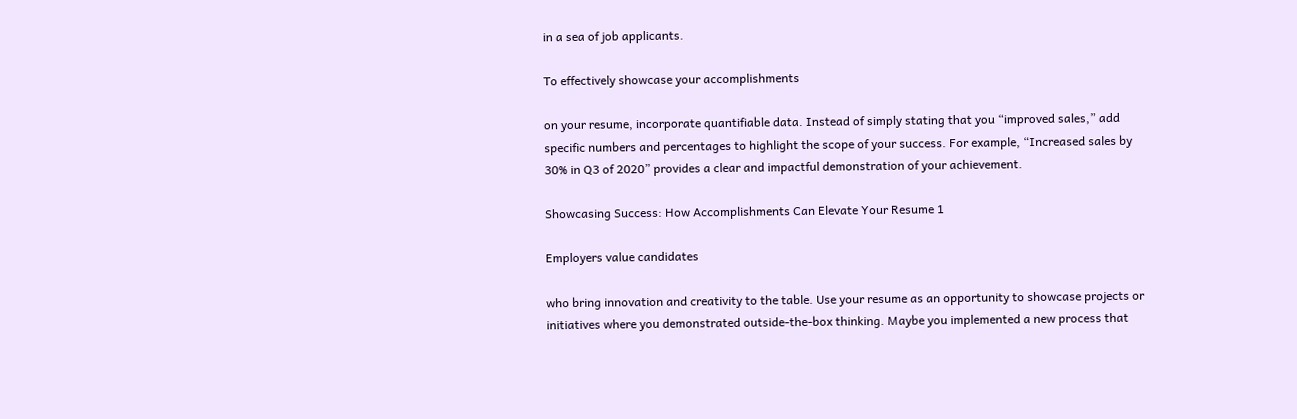in a sea of job applicants.

To effectively showcase your accomplishments

on your resume, incorporate quantifiable data. Instead of simply stating that you “improved sales,” add specific numbers and percentages to highlight the scope of your success. For example, “Increased sales by 30% in Q3 of 2020” provides a clear and impactful demonstration of your achievement.

Showcasing Success: How Accomplishments Can Elevate Your Resume 1

Employers value candidates

who bring innovation and creativity to the table. Use your resume as an opportunity to showcase projects or initiatives where you demonstrated outside-the-box thinking. Maybe you implemented a new process that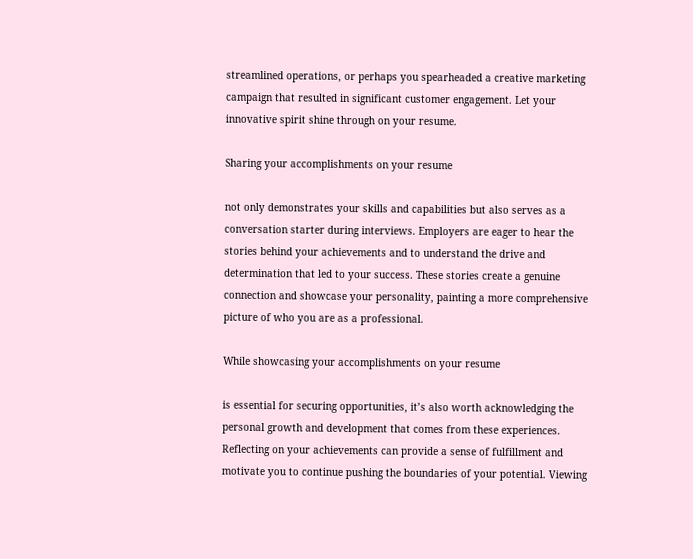streamlined operations, or perhaps you spearheaded a creative marketing campaign that resulted in significant customer engagement. Let your innovative spirit shine through on your resume.

Sharing your accomplishments on your resume

not only demonstrates your skills and capabilities but also serves as a conversation starter during interviews. Employers are eager to hear the stories behind your achievements and to understand the drive and determination that led to your success. These stories create a genuine connection and showcase your personality, painting a more comprehensive picture of who you are as a professional.

While showcasing your accomplishments on your resume

is essential for securing opportunities, it’s also worth acknowledging the personal growth and development that comes from these experiences. Reflecting on your achievements can provide a sense of fulfillment and motivate you to continue pushing the boundaries of your potential. Viewing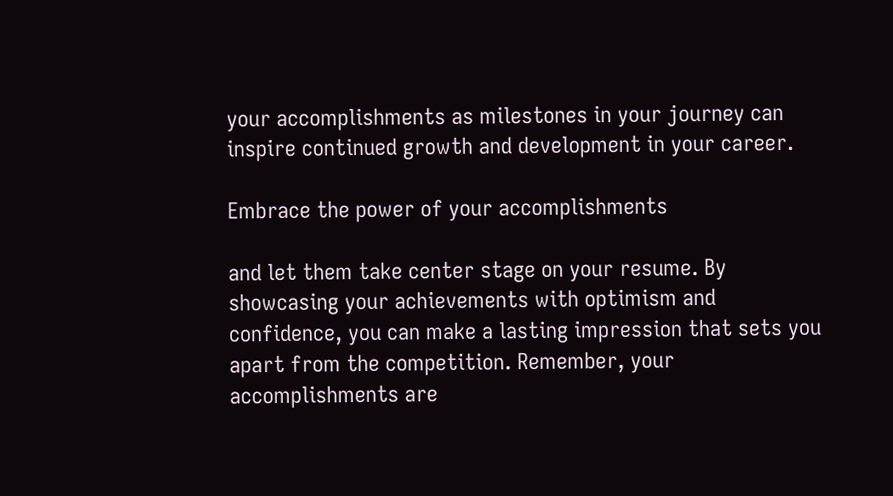your accomplishments as milestones in your journey can inspire continued growth and development in your career.

Embrace the power of your accomplishments

and let them take center stage on your resume. By showcasing your achievements with optimism and confidence, you can make a lasting impression that sets you apart from the competition. Remember, your accomplishments are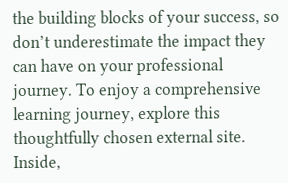the building blocks of your success, so don’t underestimate the impact they can have on your professional journey. To enjoy a comprehensive learning journey, explore this thoughtfully chosen external site. Inside,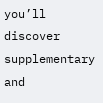you’ll discover supplementary and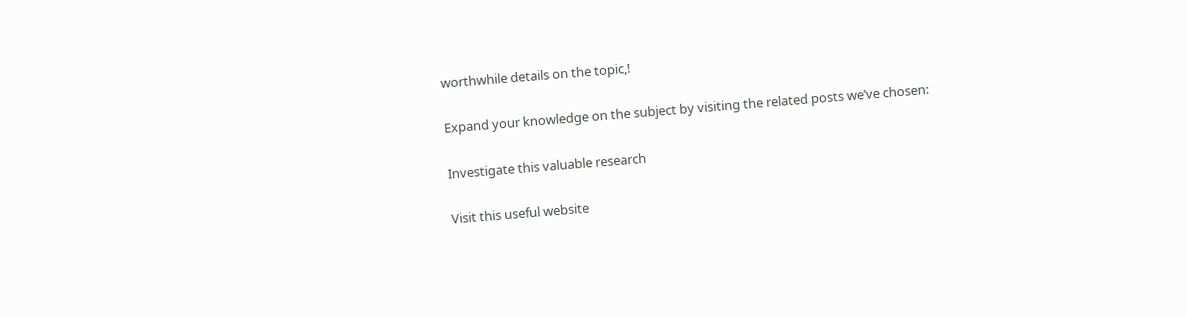worthwhile details on the topic,!

Expand your knowledge on the subject by visiting the related posts we’ve chosen:

Investigate this valuable research

Visit this useful website